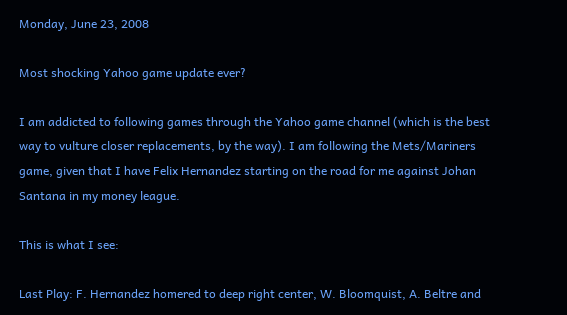Monday, June 23, 2008

Most shocking Yahoo game update ever?

I am addicted to following games through the Yahoo game channel (which is the best way to vulture closer replacements, by the way). I am following the Mets/Mariners game, given that I have Felix Hernandez starting on the road for me against Johan Santana in my money league.

This is what I see:

Last Play: F. Hernandez homered to deep right center, W. Bloomquist, A. Beltre and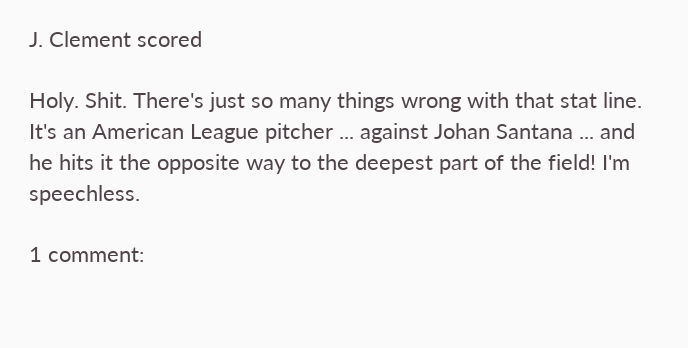J. Clement scored

Holy. Shit. There's just so many things wrong with that stat line. It's an American League pitcher ... against Johan Santana ... and he hits it the opposite way to the deepest part of the field! I'm speechless.

1 comment: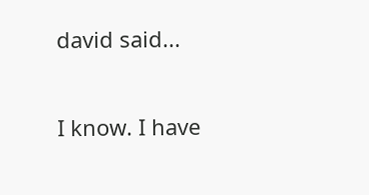david said...

I know. I have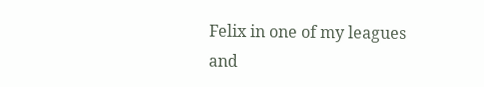Felix in one of my leagues and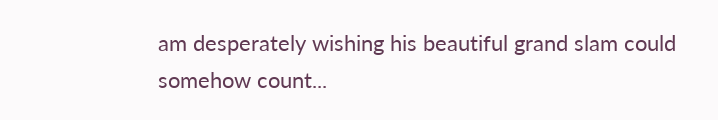am desperately wishing his beautiful grand slam could somehow count...